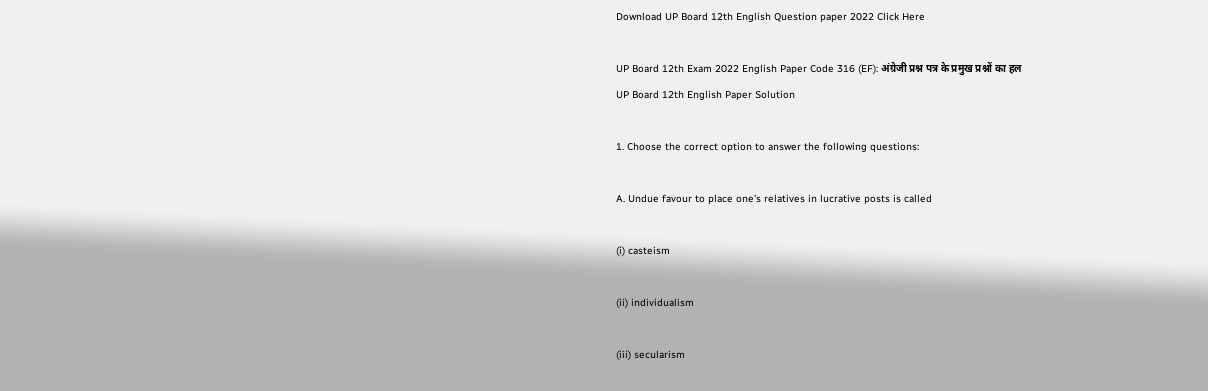Download UP Board 12th English Question paper 2022 Click Here

UP Board 12th Exam 2022 English Paper Code 316 (EF): अंग्रेजी प्रश्न पत्र के प्रमुख प्रश्नों का हल
UP Board 12th English Paper Solution

1. Choose the correct option to answer the following questions:

A. Undue favour to place one's relatives in lucrative posts is called

(i) casteism

(ii) individualism

(iii) secularism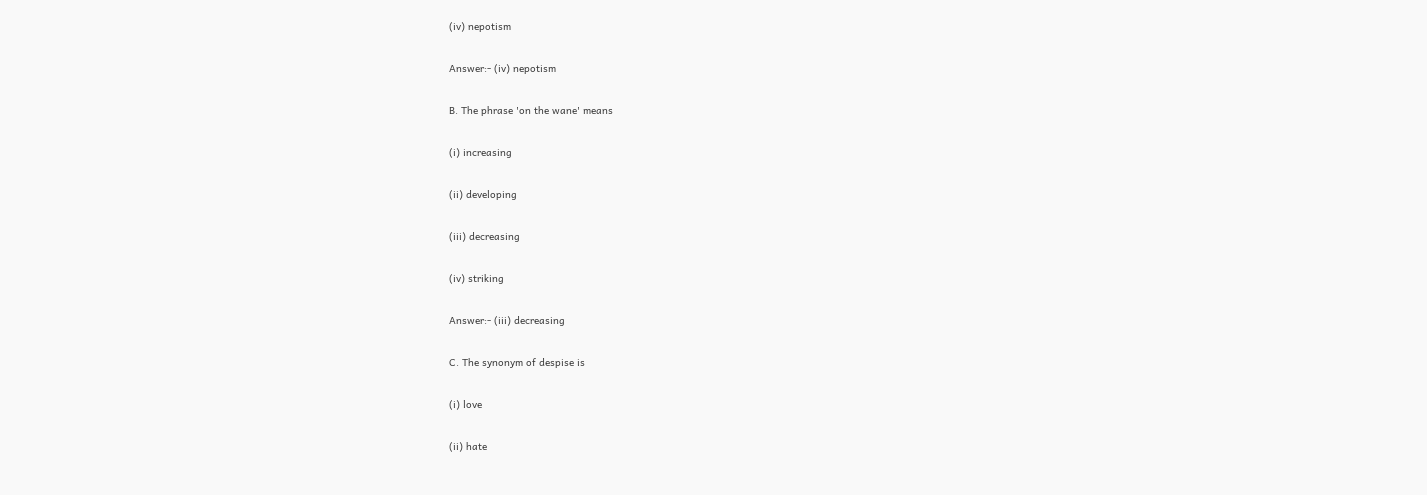(iv) nepotism

Answer:- (iv) nepotism

B. The phrase 'on the wane' means

(i) increasing

(ii) developing

(iii) decreasing

(iv) striking

Answer:- (iii) decreasing

C. The synonym of despise is

(i) love

(ii) hate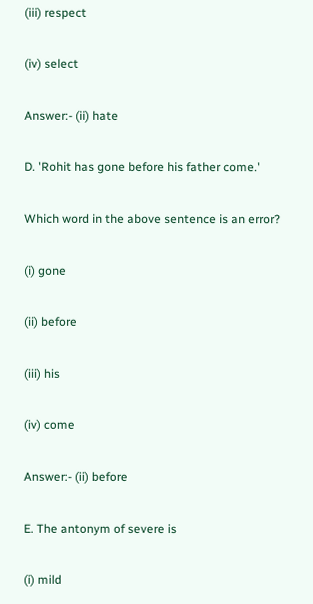(iii) respect

(iv) select

Answer:- (ii) hate

D. 'Rohit has gone before his father come.'

Which word in the above sentence is an error?

(i) gone

(ii) before

(iii) his

(iv) come

Answer:- (ii) before

E. The antonym of severe is

(i) mild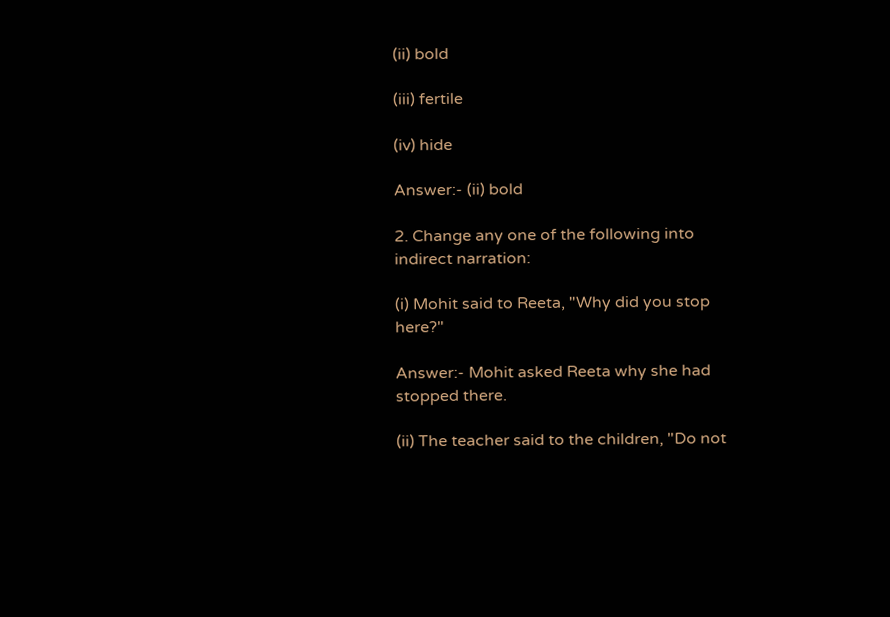(ii) bold

(iii) fertile

(iv) hide

Answer:- (ii) bold

2. Change any one of the following into indirect narration:

(i) Mohit said to Reeta, "Why did you stop here?"

Answer:- Mohit asked Reeta why she had stopped there.

(ii) The teacher said to the children, "Do not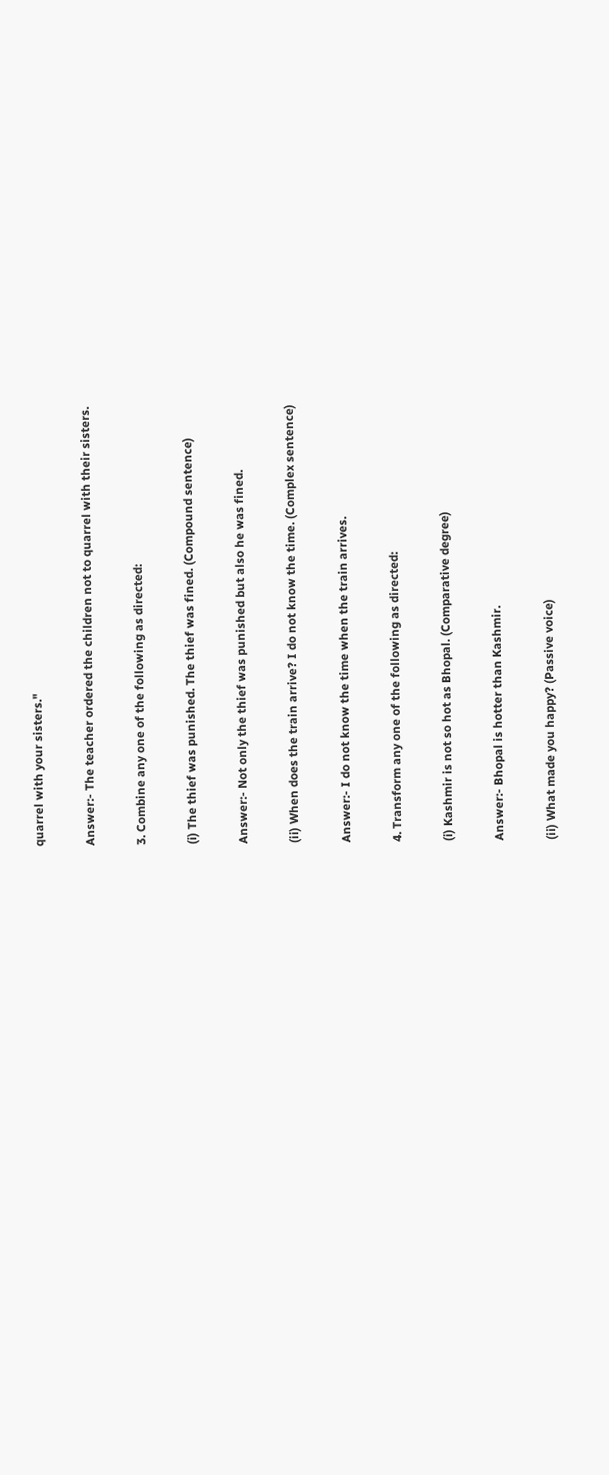quarrel with your sisters."

Answer:- The teacher ordered the children not to quarrel with their sisters.

3. Combine any one of the following as directed:

(i) The thief was punished. The thief was fined. (Compound sentence)

Answer:- Not only the thief was punished but also he was fined.

(ii) When does the train arrive? I do not know the time. (Complex sentence)

Answer:- I do not know the time when the train arrives.

4. Transform any one of the following as directed:

(i) Kashmir is not so hot as Bhopal. (Comparative degree)

Answer:- Bhopal is hotter than Kashmir.

(ii) What made you happy? (Passive voice)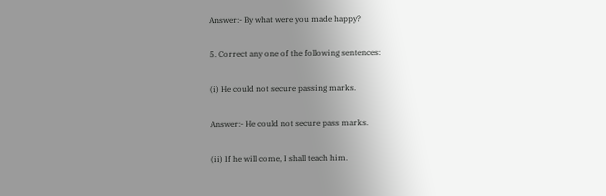Answer:- By what were you made happy?

5. Correct any one of the following sentences:

(i) He could not secure passing marks.

Answer:- He could not secure pass marks.

(ii) If he will come, I shall teach him.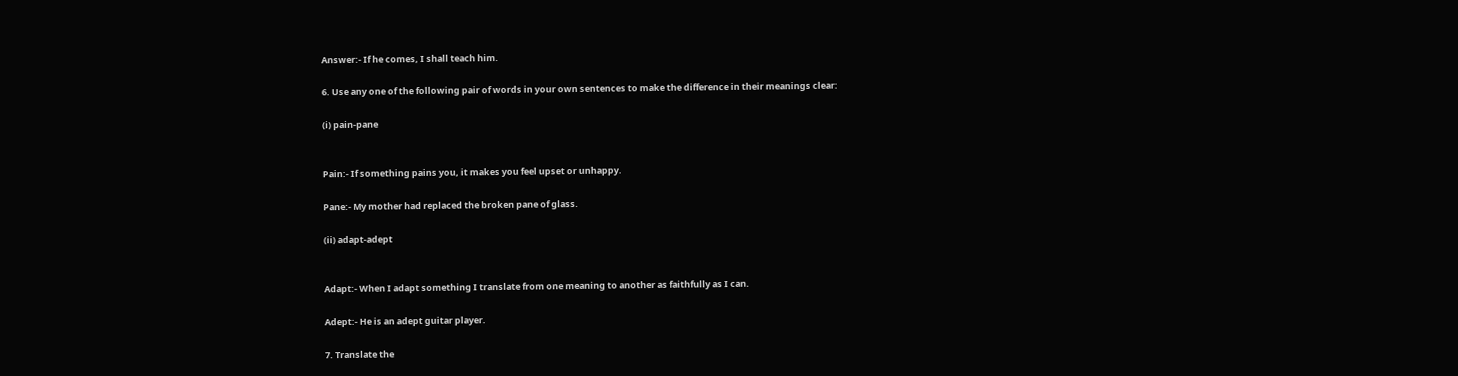Answer:- If he comes, I shall teach him.

6. Use any one of the following pair of words in your own sentences to make the difference in their meanings clear:

(i) pain-pane


Pain:- If something pains you, it makes you feel upset or unhappy.

Pane:- My mother had replaced the broken pane of glass.

(ii) adapt-adept


Adapt:- When I adapt something I translate from one meaning to another as faithfully as I can.

Adept:- He is an adept guitar player.

7. Translate the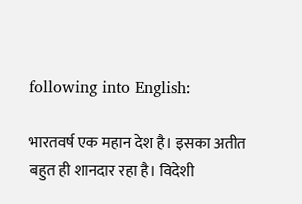following into English:

भारतवर्ष एक महान देश है। इसका अतीत बहुत ही शानदार रहा है। विदेशी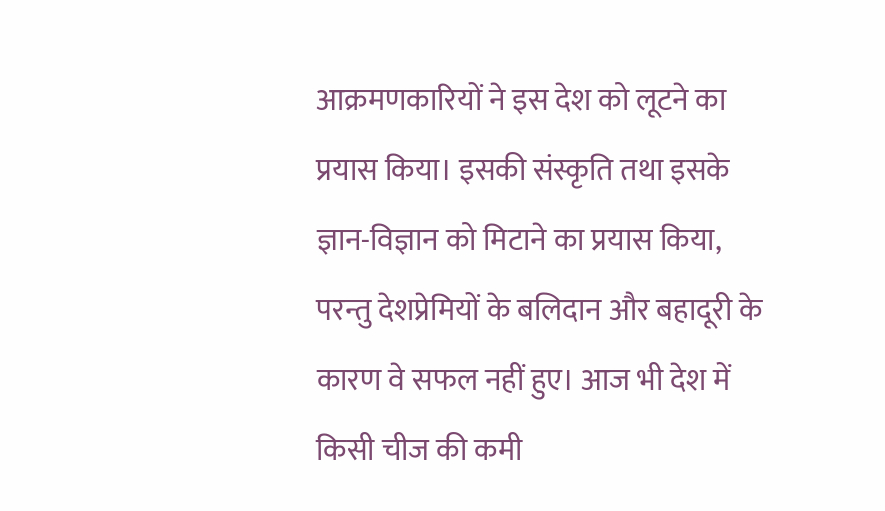आक्रमणकारियों ने इस देश को लूटने का प्रयास किया। इसकी संस्कृति तथा इसके ज्ञान-विज्ञान को मिटाने का प्रयास किया, परन्तु देशप्रेमियों के बलिदान और बहादूरी के कारण वे सफल नहीं हुए। आज भी देश में किसी चीज की कमी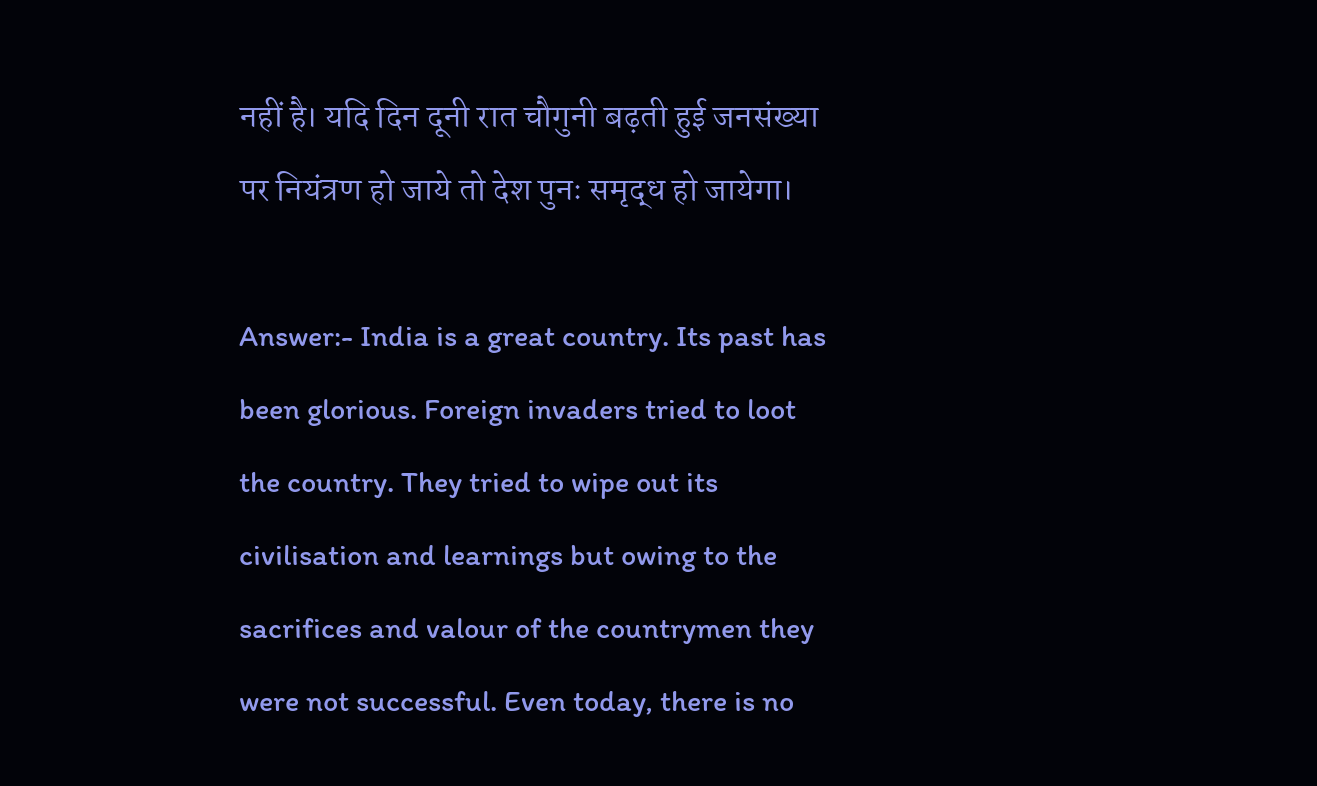नहीं है। यदि दिन दूनी रात चौगुनी बढ़ती हुई जनसंख्या पर नियंत्रण हो जाये तो देश पुनः समृद्ध हो जायेगा।

Answer:- India is a great country. Its past has been glorious. Foreign invaders tried to loot the country. They tried to wipe out its civilisation and learnings but owing to the sacrifices and valour of the countrymen they were not successful. Even today, there is no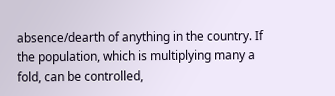absence/dearth of anything in the country. If the population, which is multiplying many a fold, can be controlled,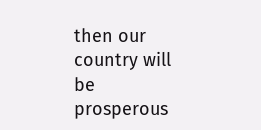then our country will be prosperous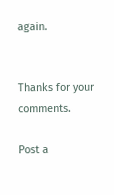again.


Thanks for your comments.

Post a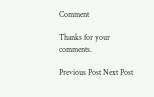Comment

Thanks for your comments.

Previous Post Next Post